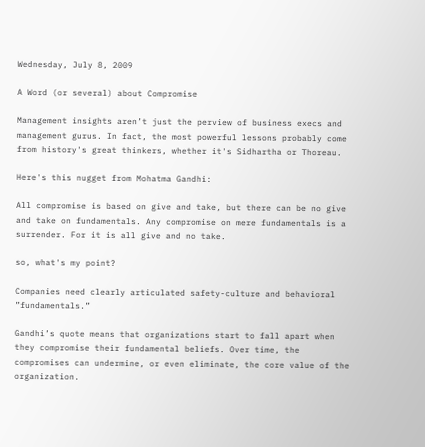Wednesday, July 8, 2009

A Word (or several) about Compromise

Management insights aren’t just the perview of business execs and management gurus. In fact, the most powerful lessons probably come from history's great thinkers, whether it's Sidhartha or Thoreau.

Here's this nugget from Mohatma Gandhi:

All compromise is based on give and take, but there can be no give and take on fundamentals. Any compromise on mere fundamentals is a surrender. For it is all give and no take.

so, what's my point?

Companies need clearly articulated safety-culture and behavioral ”fundamentals.”

Gandhi’s quote means that organizations start to fall apart when they compromise their fundamental beliefs. Over time, the compromises can undermine, or even eliminate, the core value of the organization.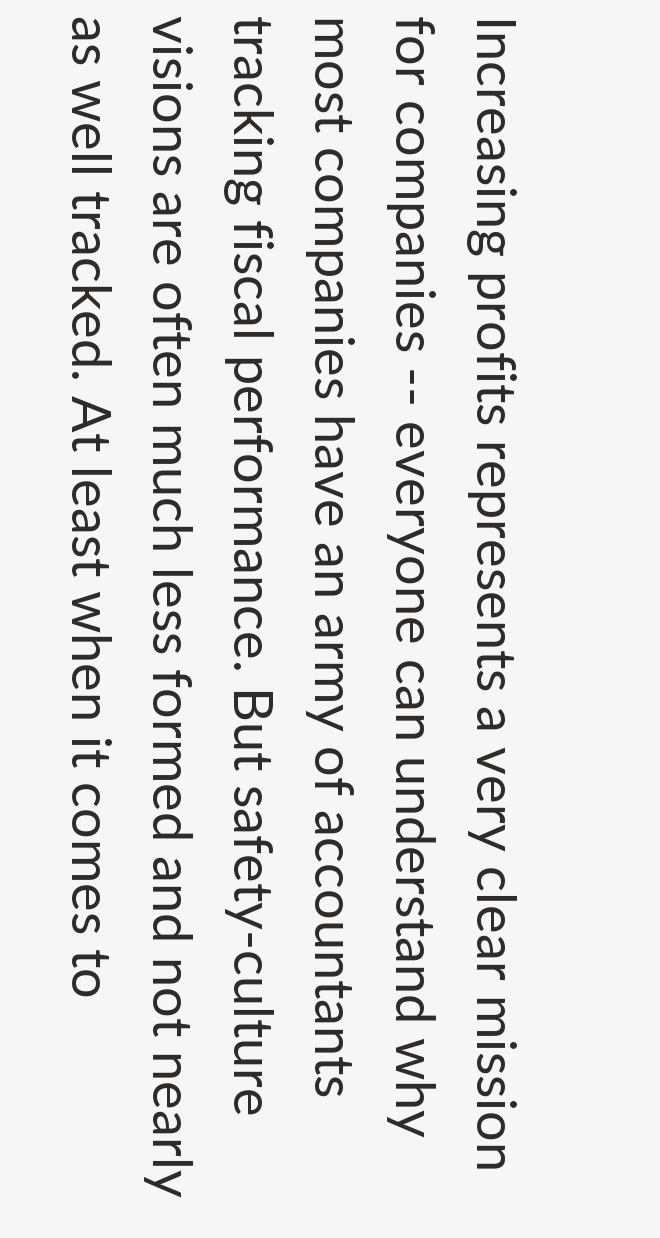Increasing profits represents a very clear mission for companies -- everyone can understand why most companies have an army of accountants tracking fiscal performance. But safety-culture visions are often much less formed and not nearly as well tracked. At least when it comes to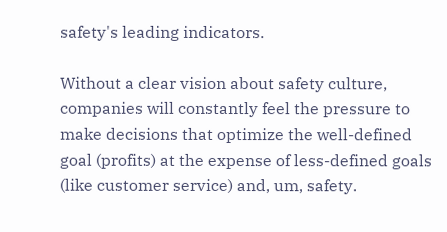safety's leading indicators.

Without a clear vision about safety culture, companies will constantly feel the pressure to make decisions that optimize the well-defined goal (profits) at the expense of less-defined goals (like customer service) and, um, safety.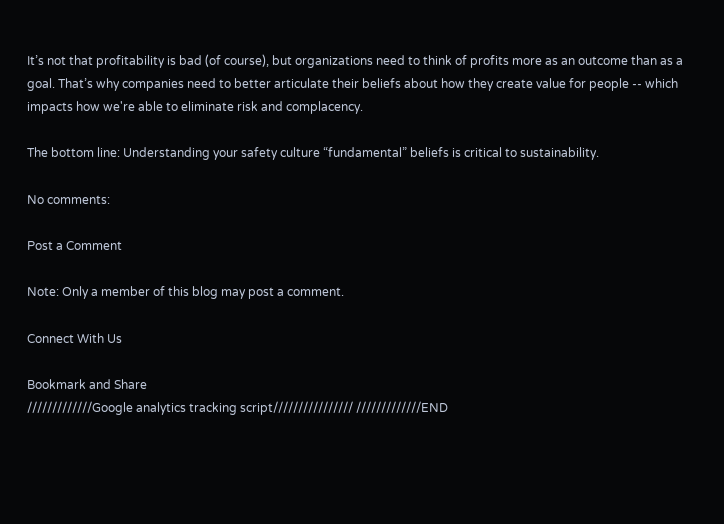It’s not that profitability is bad (of course), but organizations need to think of profits more as an outcome than as a goal. That’s why companies need to better articulate their beliefs about how they create value for people -- which impacts how we're able to eliminate risk and complacency.

The bottom line: Understanding your safety culture “fundamental” beliefs is critical to sustainability.

No comments:

Post a Comment

Note: Only a member of this blog may post a comment.

Connect With Us

Bookmark and Share
/////////////Google analytics tracking script//////////////// /////////////END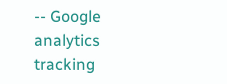-- Google analytics tracking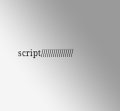script////////////////